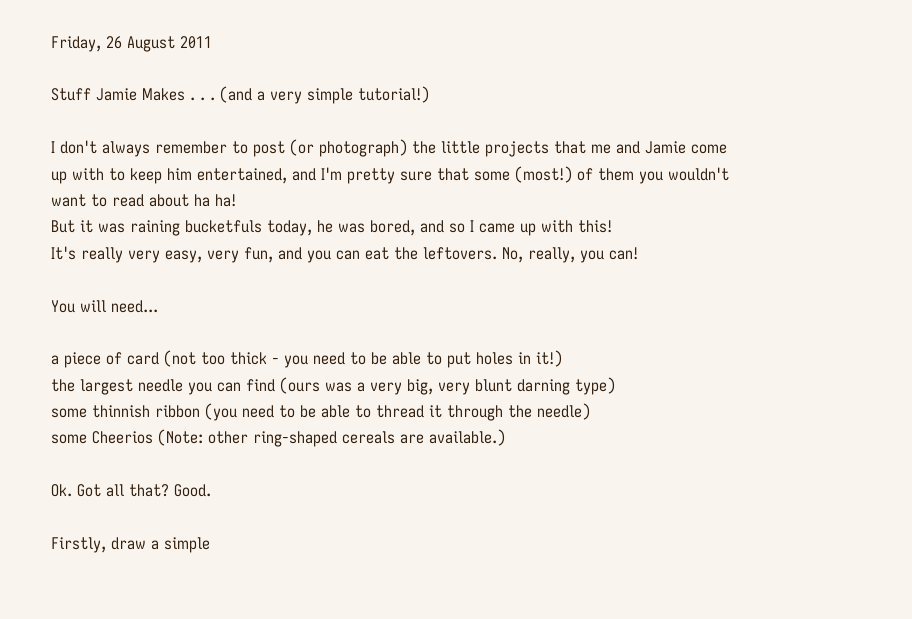Friday, 26 August 2011

Stuff Jamie Makes . . . (and a very simple tutorial!)

I don't always remember to post (or photograph) the little projects that me and Jamie come up with to keep him entertained, and I'm pretty sure that some (most!) of them you wouldn't want to read about ha ha!
But it was raining bucketfuls today, he was bored, and so I came up with this!
It's really very easy, very fun, and you can eat the leftovers. No, really, you can!

You will need...

a piece of card (not too thick - you need to be able to put holes in it!)
the largest needle you can find (ours was a very big, very blunt darning type)
some thinnish ribbon (you need to be able to thread it through the needle)
some Cheerios (Note: other ring-shaped cereals are available.)

Ok. Got all that? Good.

Firstly, draw a simple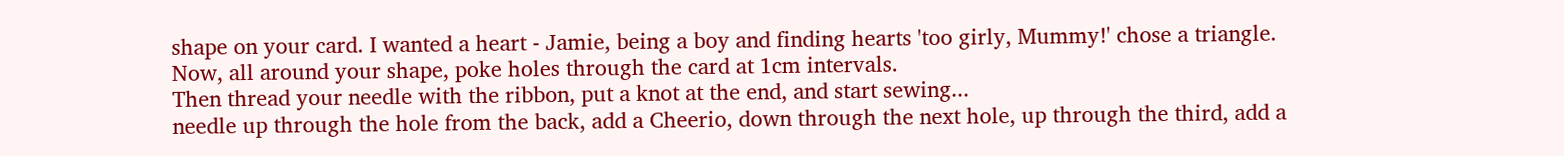shape on your card. I wanted a heart - Jamie, being a boy and finding hearts 'too girly, Mummy!' chose a triangle.
Now, all around your shape, poke holes through the card at 1cm intervals.
Then thread your needle with the ribbon, put a knot at the end, and start sewing...
needle up through the hole from the back, add a Cheerio, down through the next hole, up through the third, add a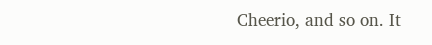Cheerio, and so on. It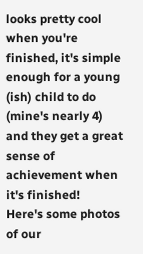looks pretty cool when you're finished, it's simple enough for a young (ish) child to do (mine's nearly 4) and they get a great sense of achievement when it's finished!
Here's some photos of our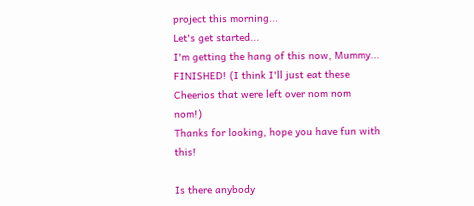project this morning...
Let's get started...
I'm getting the hang of this now, Mummy...
FINISHED! (I think I'll just eat these Cheerios that were left over nom nom nom!)
Thanks for looking, hope you have fun with this!

Is there anybody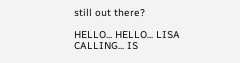still out there?

HELLO... HELLO... LISA CALLING... IS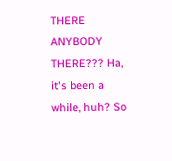THERE ANYBODY THERE??? Ha, it's been a while, huh? So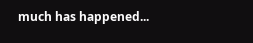much has happened...